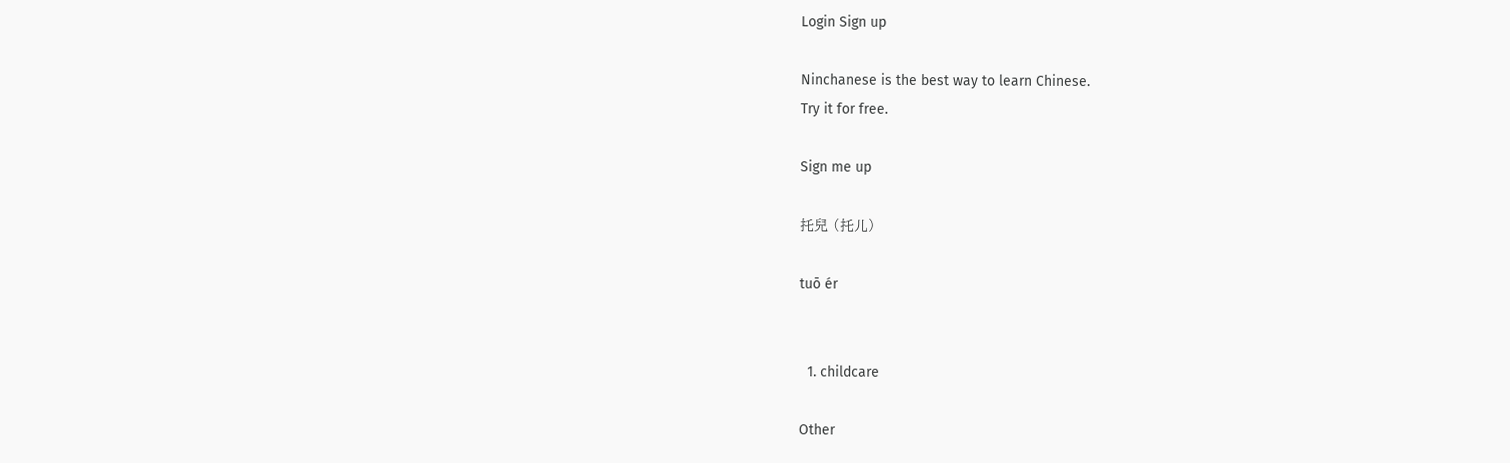Login Sign up

Ninchanese is the best way to learn Chinese.
Try it for free.

Sign me up

托兒 (托儿)

tuō ér


  1. childcare

Other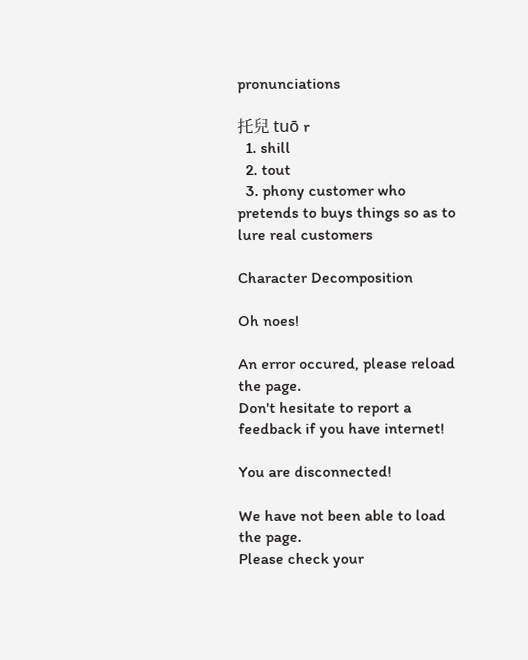pronunciations

托兒 tuō r
  1. shill
  2. tout
  3. phony customer who pretends to buys things so as to lure real customers

Character Decomposition

Oh noes!

An error occured, please reload the page.
Don't hesitate to report a feedback if you have internet!

You are disconnected!

We have not been able to load the page.
Please check your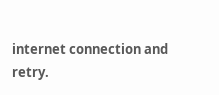internet connection and retry.